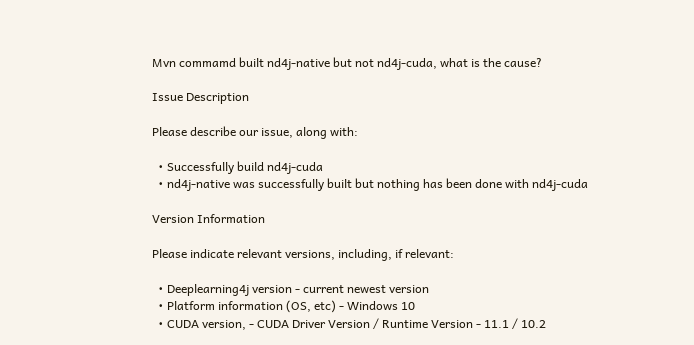Mvn commamd built nd4j-native but not nd4j-cuda, what is the cause?

Issue Description

Please describe our issue, along with:

  • Successfully build nd4j-cuda
  • nd4j-native was successfully built but nothing has been done with nd4j-cuda

Version Information

Please indicate relevant versions, including, if relevant:

  • Deeplearning4j version - current newest version
  • Platform information (OS, etc) - Windows 10
  • CUDA version, - CUDA Driver Version / Runtime Version - 11.1 / 10.2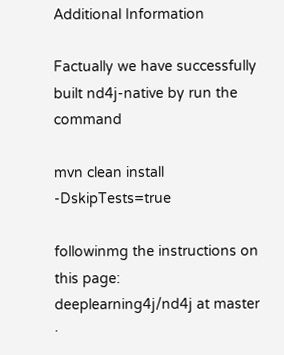Additional Information

Factually we have successfully built nd4j-native by run the command

mvn clean install -DskipTests=true

followinmg the instructions on this page: deeplearning4j/nd4j at master ·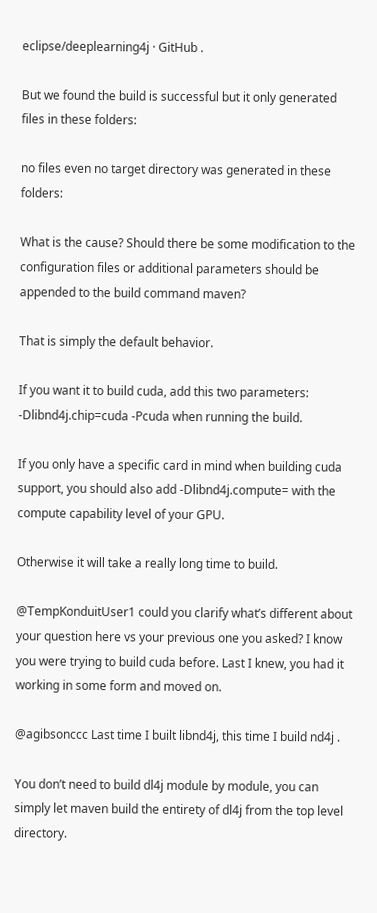eclipse/deeplearning4j · GitHub .

But we found the build is successful but it only generated files in these folders:

no files even no target directory was generated in these folders:

What is the cause? Should there be some modification to the configuration files or additional parameters should be appended to the build command maven?

That is simply the default behavior.

If you want it to build cuda, add this two parameters: -Dlibnd4j.chip=cuda -Pcuda when running the build.

If you only have a specific card in mind when building cuda support, you should also add -Dlibnd4j.compute= with the compute capability level of your GPU.

Otherwise it will take a really long time to build.

@TempKonduitUser1 could you clarify what’s different about your question here vs your previous one you asked? I know you were trying to build cuda before. Last I knew, you had it working in some form and moved on.

@agibsonccc Last time I built libnd4j, this time I build nd4j .

You don’t need to build dl4j module by module, you can simply let maven build the entirety of dl4j from the top level directory.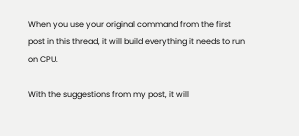When you use your original command from the first post in this thread, it will build everything it needs to run on CPU.

With the suggestions from my post, it will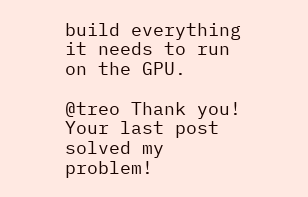build everything it needs to run on the GPU.

@treo Thank you! Your last post solved my problem!